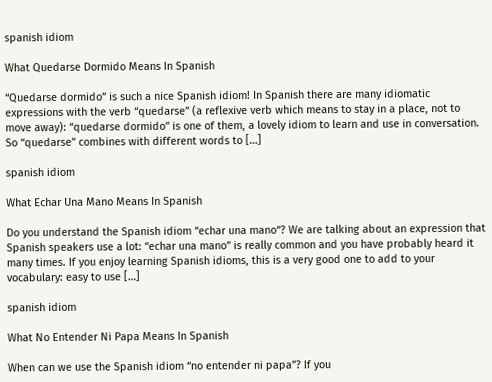spanish idiom

What Quedarse Dormido Means In Spanish

“Quedarse dormido” is such a nice Spanish idiom! In Spanish there are many idiomatic expressions with the verb “quedarse” (a reflexive verb which means to stay in a place, not to move away): “quedarse dormido” is one of them, a lovely idiom to learn and use in conversation. So “quedarse” combines with different words to […]

spanish idiom

What Echar Una Mano Means In Spanish

Do you understand the Spanish idiom “echar una mano“? We are talking about an expression that Spanish speakers use a lot: “echar una mano” is really common and you have probably heard it many times. If you enjoy learning Spanish idioms, this is a very good one to add to your vocabulary: easy to use […]

spanish idiom

What No Entender Ni Papa Means In Spanish

When can we use the Spanish idiom “no entender ni papa”? If you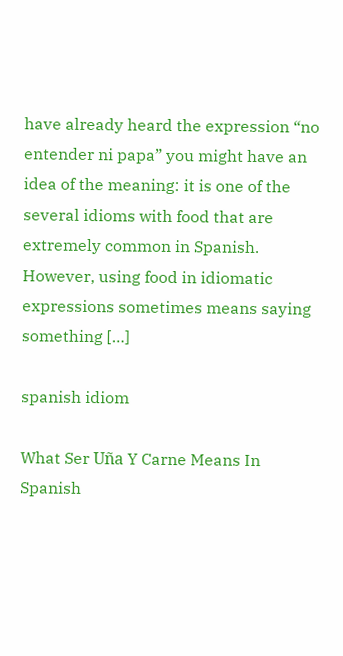have already heard the expression “no entender ni papa” you might have an idea of the meaning: it is one of the several idioms with food that are extremely common in Spanish. However, using food in idiomatic expressions sometimes means saying something […]

spanish idiom

What Ser Uña Y Carne Means In Spanish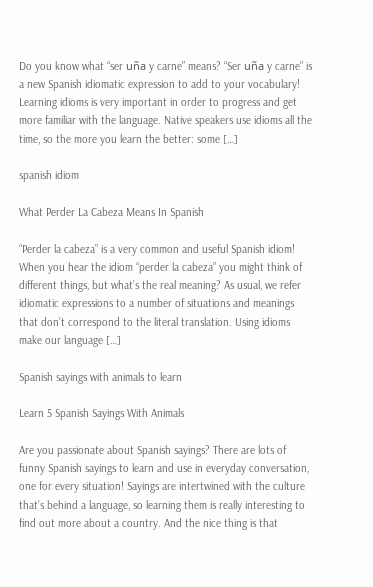Do you know what “ser uña y carne” means? “Ser uña y carne” is a new Spanish idiomatic expression to add to your vocabulary! Learning idioms is very important in order to progress and get more familiar with the language. Native speakers use idioms all the time, so the more you learn the better: some […]

spanish idiom

What Perder La Cabeza Means In Spanish

“Perder la cabeza” is a very common and useful Spanish idiom! When you hear the idiom “perder la cabeza” you might think of different things, but what’s the real meaning? As usual, we refer idiomatic expressions to a number of situations and meanings that don’t correspond to the literal translation. Using idioms make our language […]

Spanish sayings with animals to learn

Learn 5 Spanish Sayings With Animals

Are you passionate about Spanish sayings? There are lots of funny Spanish sayings to learn and use in everyday conversation, one for every situation! Sayings are intertwined with the culture that’s behind a language, so learning them is really interesting to find out more about a country. And the nice thing is that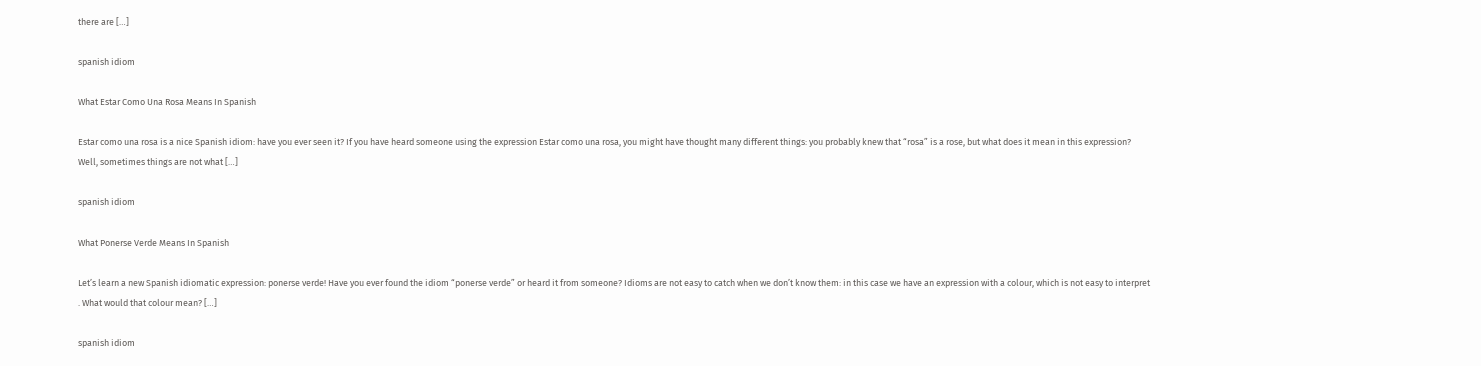there are […]

spanish idiom

What Estar Como Una Rosa Means In Spanish

Estar como una rosa is a nice Spanish idiom: have you ever seen it? If you have heard someone using the expression Estar como una rosa, you might have thought many different things: you probably knew that “rosa” is a rose, but what does it mean in this expression? Well, sometimes things are not what […]

spanish idiom

What Ponerse Verde Means In Spanish

Let’s learn a new Spanish idiomatic expression: ponerse verde! Have you ever found the idiom “ponerse verde” or heard it from someone? Idioms are not easy to catch when we don’t know them: in this case we have an expression with a colour, which is not easy to interpret . What would that colour mean? […]

spanish idiom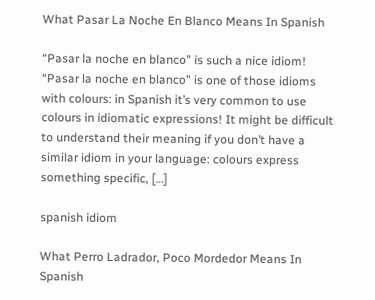What Pasar La Noche En Blanco Means In Spanish

“Pasar la noche en blanco” is such a nice idiom! “Pasar la noche en blanco” is one of those idioms with colours: in Spanish it’s very common to use colours in idiomatic expressions! It might be difficult to understand their meaning if you don’t have a similar idiom in your language: colours express something specific, […]

spanish idiom

What Perro Ladrador, Poco Mordedor Means In Spanish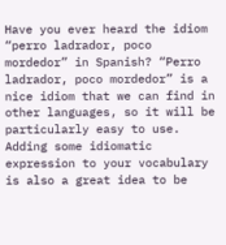Have you ever heard the idiom “perro ladrador, poco mordedor” in Spanish? “Perro ladrador, poco mordedor” is a nice idiom that we can find in other languages, so it will be particularly easy to use. Adding some idiomatic expression to your vocabulary is also a great idea to be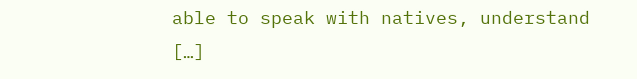able to speak with natives, understand […]